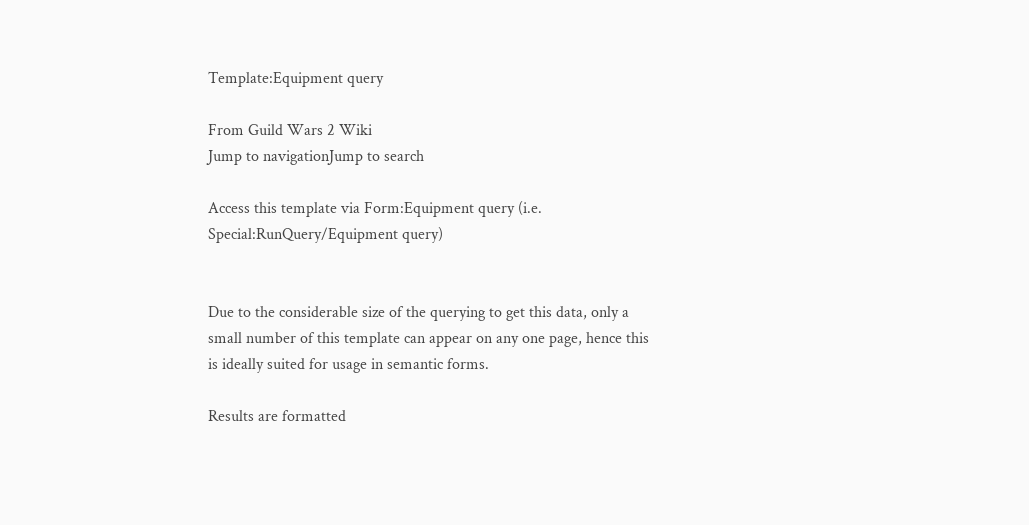Template:Equipment query

From Guild Wars 2 Wiki
Jump to navigationJump to search

Access this template via Form:Equipment query (i.e. Special:RunQuery/Equipment query)


Due to the considerable size of the querying to get this data, only a small number of this template can appear on any one page, hence this is ideally suited for usage in semantic forms.

Results are formatted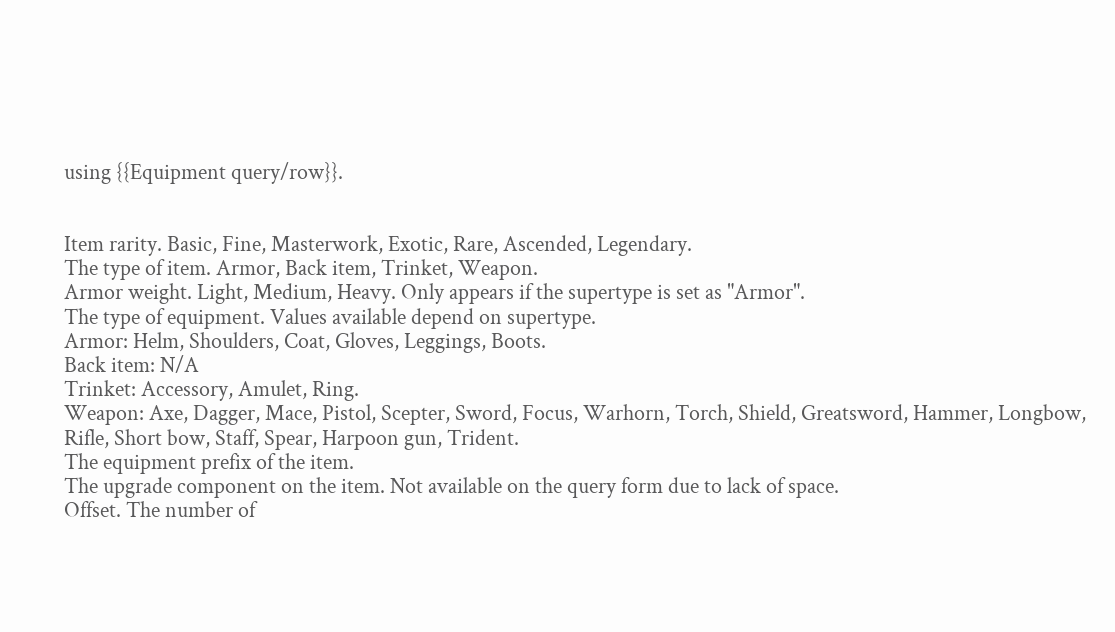using {{Equipment query/row}}.


Item rarity. Basic, Fine, Masterwork, Exotic, Rare, Ascended, Legendary.
The type of item. Armor, Back item, Trinket, Weapon.
Armor weight. Light, Medium, Heavy. Only appears if the supertype is set as "Armor".
The type of equipment. Values available depend on supertype.
Armor: Helm, Shoulders, Coat, Gloves, Leggings, Boots.
Back item: N/A
Trinket: Accessory, Amulet, Ring.
Weapon: Axe, Dagger, Mace, Pistol, Scepter, Sword, Focus, Warhorn, Torch, Shield, Greatsword, Hammer, Longbow, Rifle, Short bow, Staff, Spear, Harpoon gun, Trident.
The equipment prefix of the item.
The upgrade component on the item. Not available on the query form due to lack of space.
Offset. The number of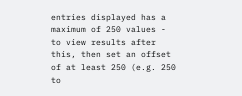entries displayed has a maximum of 250 values - to view results after this, then set an offset of at least 250 (e.g. 250 to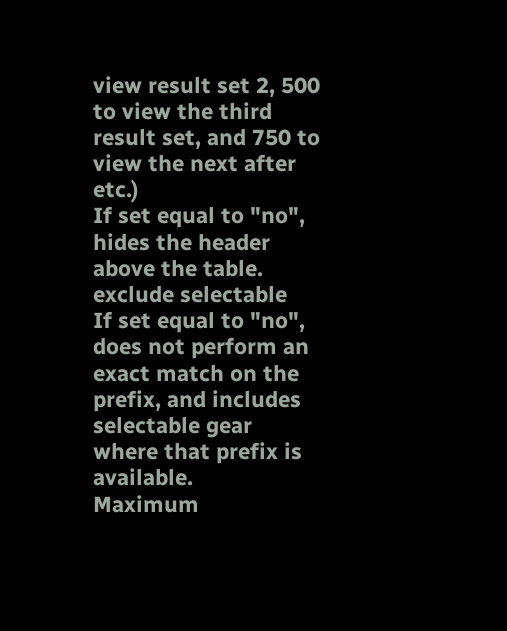view result set 2, 500 to view the third result set, and 750 to view the next after etc.)
If set equal to "no", hides the header above the table.
exclude selectable
If set equal to "no", does not perform an exact match on the prefix, and includes selectable gear where that prefix is available.
Maximum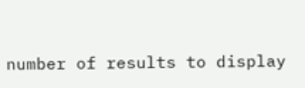number of results to display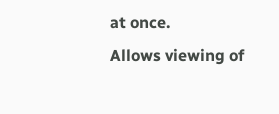at once.
Allows viewing of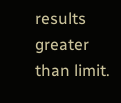results greater than limit.